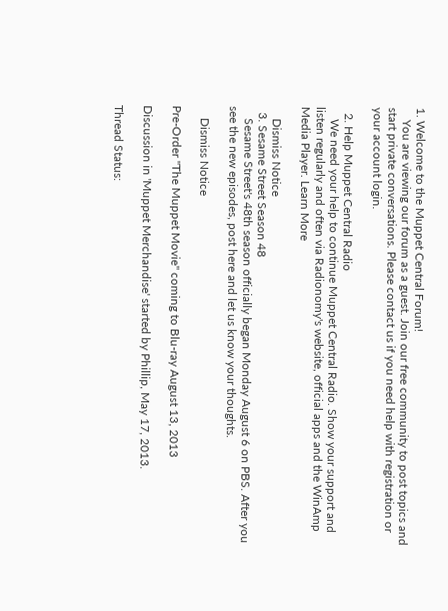1. Welcome to the Muppet Central Forum!
    You are viewing our forum as a guest. Join our free community to post topics and start private conversations. Please contact us if you need help with registration or your account login.

  2. Help Muppet Central Radio
    We need your help to continue Muppet Central Radio. Show your support and listen regularly and often via Radionomy's website, official apps and the WinAmp Media Player. Learn More

    Dismiss Notice
  3. Sesame Street Season 48
    Sesame Street's 48th season officially began Monday August 6 on PBS. After you see the new episodes, post here and let us know your thoughts.

    Dismiss Notice

Pre-Order "The Muppet Movie" coming to Blu-ray August 13, 2013

Discussion in 'Muppet Merchandise' started by Phillip, May 17, 2013.

Thread Status: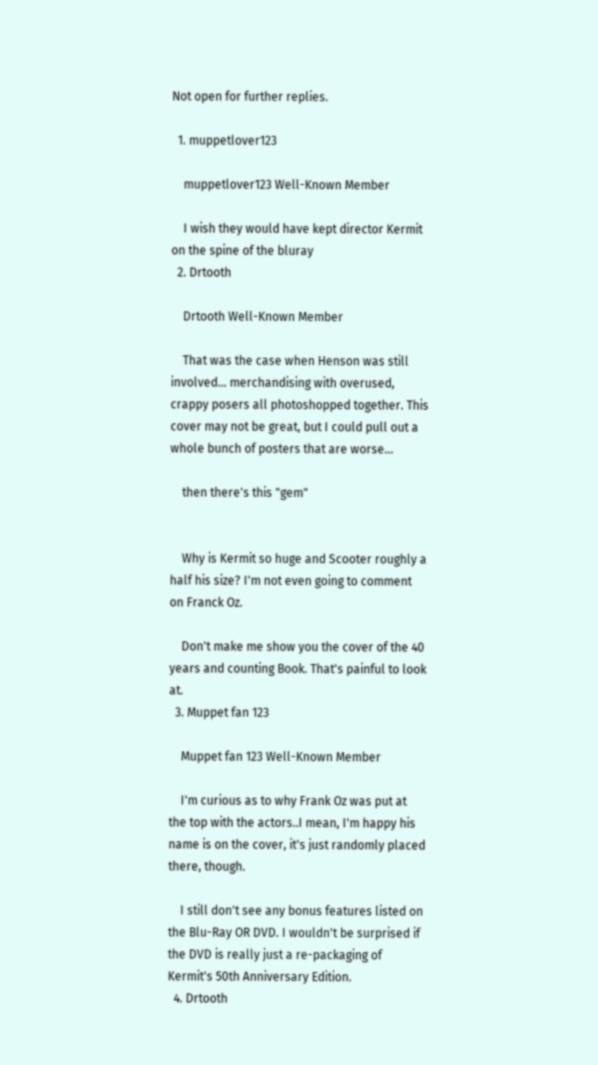Not open for further replies.

  1. muppetlover123

    muppetlover123 Well-Known Member

    I wish they would have kept director Kermit on the spine of the bluray
  2. Drtooth

    Drtooth Well-Known Member

    That was the case when Henson was still involved... merchandising with overused, crappy posers all photoshopped together. This cover may not be great, but I could pull out a whole bunch of posters that are worse...

    then there's this "gem"


    Why is Kermit so huge and Scooter roughly a half his size? I'm not even going to comment on Franck Oz.

    Don't make me show you the cover of the 40 years and counting Book. That's painful to look at.
  3. Muppet fan 123

    Muppet fan 123 Well-Known Member

    I'm curious as to why Frank Oz was put at the top with the actors..I mean, I'm happy his name is on the cover, it's just randomly placed there, though.

    I still don't see any bonus features listed on the Blu-Ray OR DVD. I wouldn't be surprised if the DVD is really just a re-packaging of Kermit's 50th Anniversary Edition.
  4. Drtooth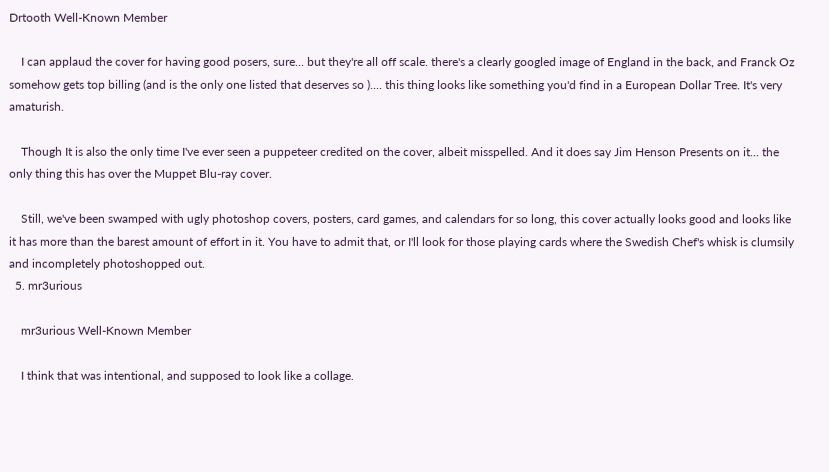Drtooth Well-Known Member

    I can applaud the cover for having good posers, sure... but they're all off scale. there's a clearly googled image of England in the back, and Franck Oz somehow gets top billing (and is the only one listed that deserves so ).... this thing looks like something you'd find in a European Dollar Tree. It's very amaturish.

    Though It is also the only time I've ever seen a puppeteer credited on the cover, albeit misspelled. And it does say Jim Henson Presents on it... the only thing this has over the Muppet Blu-ray cover.

    Still, we've been swamped with ugly photoshop covers, posters, card games, and calendars for so long, this cover actually looks good and looks like it has more than the barest amount of effort in it. You have to admit that, or I'll look for those playing cards where the Swedish Chef's whisk is clumsily and incompletely photoshopped out.
  5. mr3urious

    mr3urious Well-Known Member

    I think that was intentional, and supposed to look like a collage.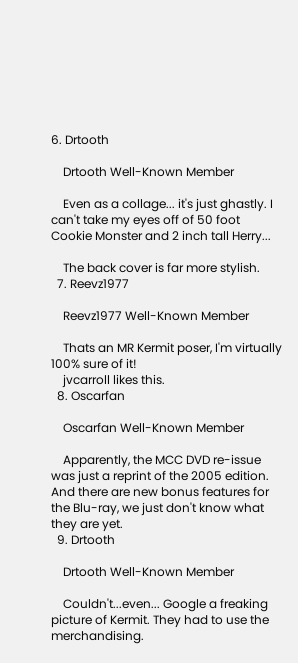6. Drtooth

    Drtooth Well-Known Member

    Even as a collage... it's just ghastly. I can't take my eyes off of 50 foot Cookie Monster and 2 inch tall Herry...

    The back cover is far more stylish.
  7. Reevz1977

    Reevz1977 Well-Known Member

    Thats an MR Kermit poser, I'm virtually 100% sure of it!
    jvcarroll likes this.
  8. Oscarfan

    Oscarfan Well-Known Member

    Apparently, the MCC DVD re-issue was just a reprint of the 2005 edition. And there are new bonus features for the Blu-ray, we just don't know what they are yet.
  9. Drtooth

    Drtooth Well-Known Member

    Couldn't...even... Google a freaking picture of Kermit. They had to use the merchandising.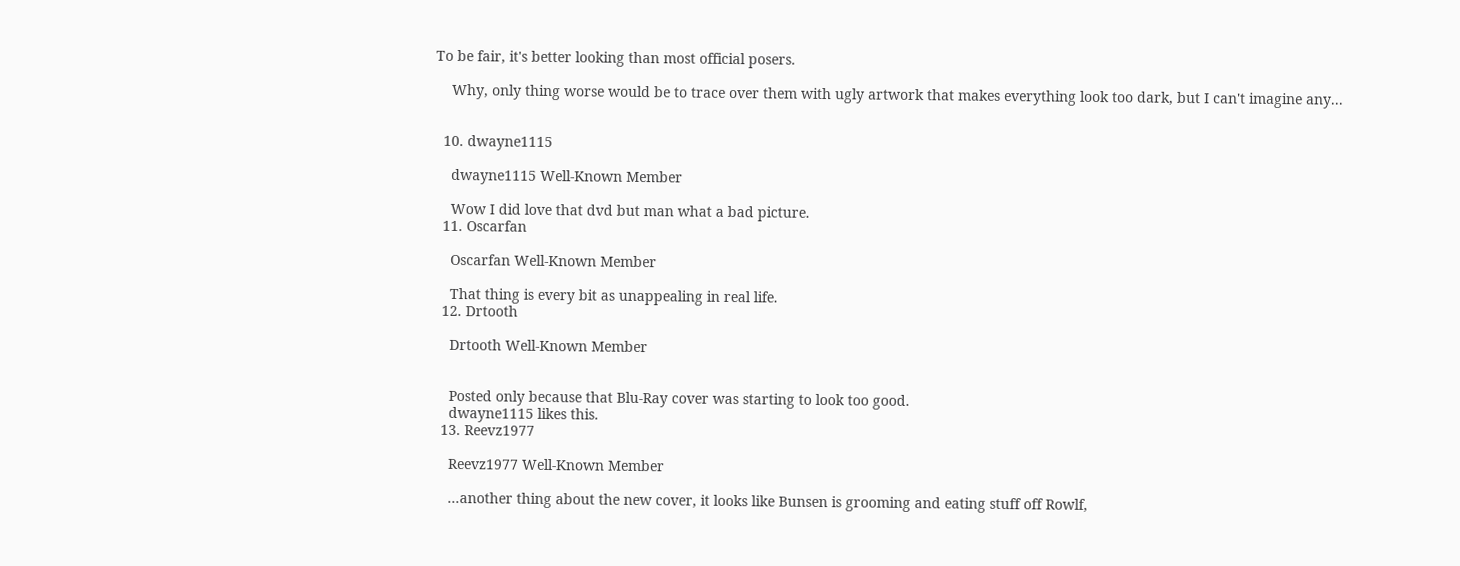To be fair, it's better looking than most official posers.

    Why, only thing worse would be to trace over them with ugly artwork that makes everything look too dark, but I can't imagine any...


  10. dwayne1115

    dwayne1115 Well-Known Member

    Wow I did love that dvd but man what a bad picture.
  11. Oscarfan

    Oscarfan Well-Known Member

    That thing is every bit as unappealing in real life.
  12. Drtooth

    Drtooth Well-Known Member


    Posted only because that Blu-Ray cover was starting to look too good.
    dwayne1115 likes this.
  13. Reevz1977

    Reevz1977 Well-Known Member

    ...another thing about the new cover, it looks like Bunsen is grooming and eating stuff off Rowlf,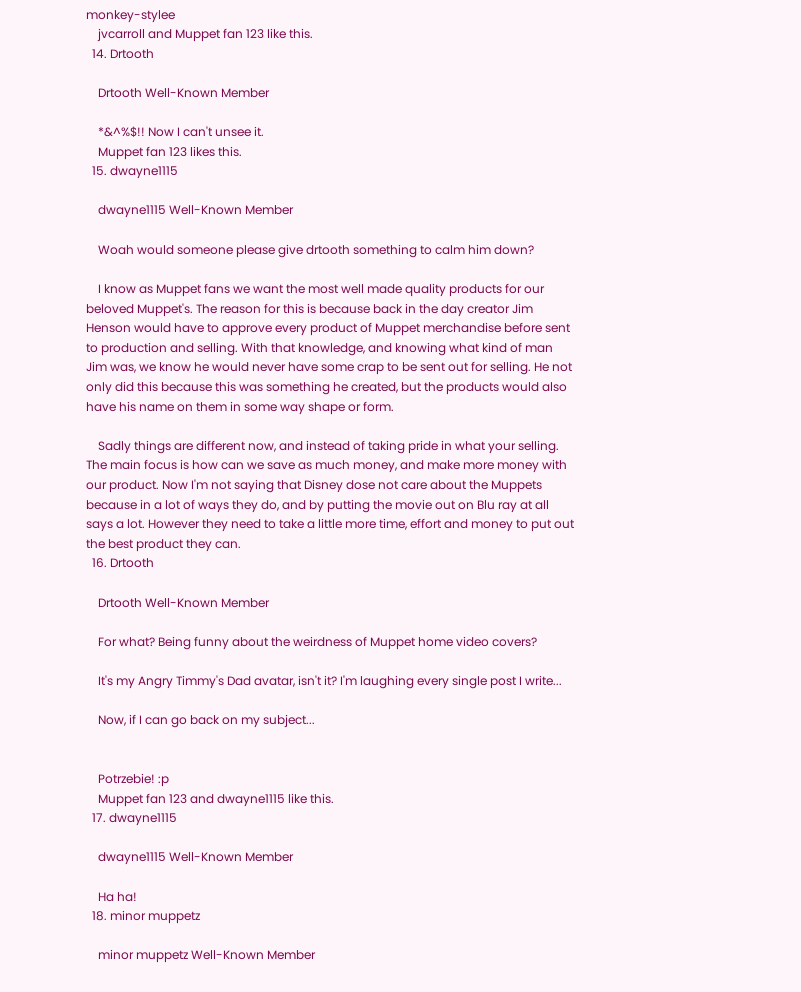monkey-stylee
    jvcarroll and Muppet fan 123 like this.
  14. Drtooth

    Drtooth Well-Known Member

    *&^%$!! Now I can't unsee it.
    Muppet fan 123 likes this.
  15. dwayne1115

    dwayne1115 Well-Known Member

    Woah would someone please give drtooth something to calm him down?

    I know as Muppet fans we want the most well made quality products for our beloved Muppet's. The reason for this is because back in the day creator Jim Henson would have to approve every product of Muppet merchandise before sent to production and selling. With that knowledge, and knowing what kind of man Jim was, we know he would never have some crap to be sent out for selling. He not only did this because this was something he created, but the products would also have his name on them in some way shape or form.

    Sadly things are different now, and instead of taking pride in what your selling. The main focus is how can we save as much money, and make more money with our product. Now I'm not saying that Disney dose not care about the Muppets because in a lot of ways they do, and by putting the movie out on Blu ray at all says a lot. However they need to take a little more time, effort and money to put out the best product they can.
  16. Drtooth

    Drtooth Well-Known Member

    For what? Being funny about the weirdness of Muppet home video covers?

    It's my Angry Timmy's Dad avatar, isn't it? I'm laughing every single post I write...

    Now, if I can go back on my subject...


    Potrzebie! :p
    Muppet fan 123 and dwayne1115 like this.
  17. dwayne1115

    dwayne1115 Well-Known Member

    Ha ha!
  18. minor muppetz

    minor muppetz Well-Known Member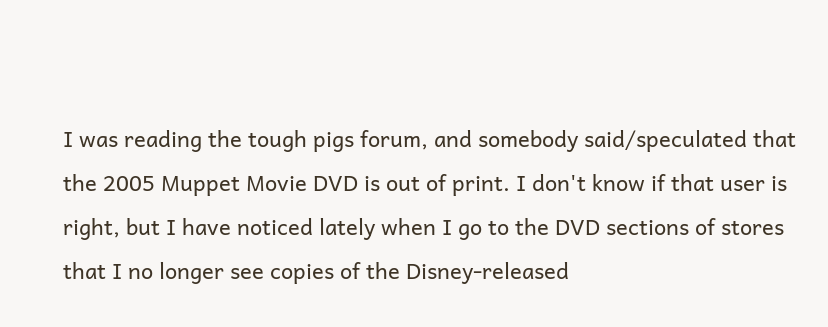I was reading the tough pigs forum, and somebody said/speculated that the 2005 Muppet Movie DVD is out of print. I don't know if that user is right, but I have noticed lately when I go to the DVD sections of stores that I no longer see copies of the Disney-released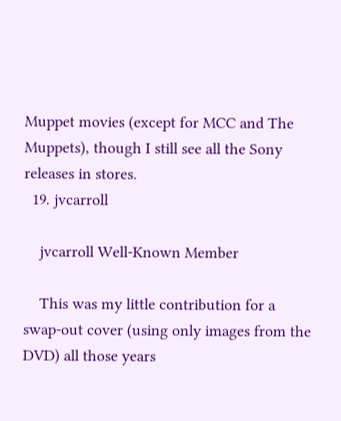Muppet movies (except for MCC and The Muppets), though I still see all the Sony releases in stores.
  19. jvcarroll

    jvcarroll Well-Known Member

    This was my little contribution for a swap-out cover (using only images from the DVD) all those years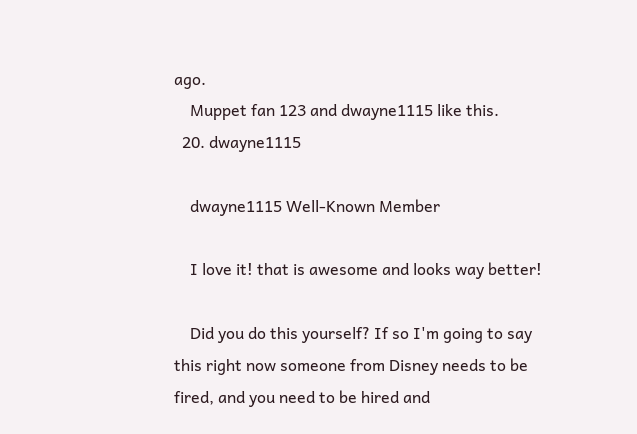ago.
    Muppet fan 123 and dwayne1115 like this.
  20. dwayne1115

    dwayne1115 Well-Known Member

    I love it! that is awesome and looks way better!

    Did you do this yourself? If so I'm going to say this right now someone from Disney needs to be fired, and you need to be hired and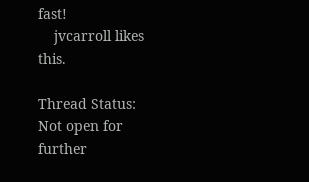fast!
    jvcarroll likes this.

Thread Status:
Not open for further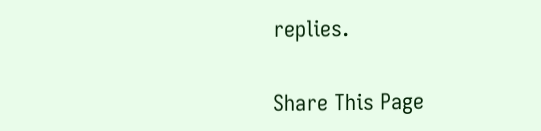replies.

Share This Page